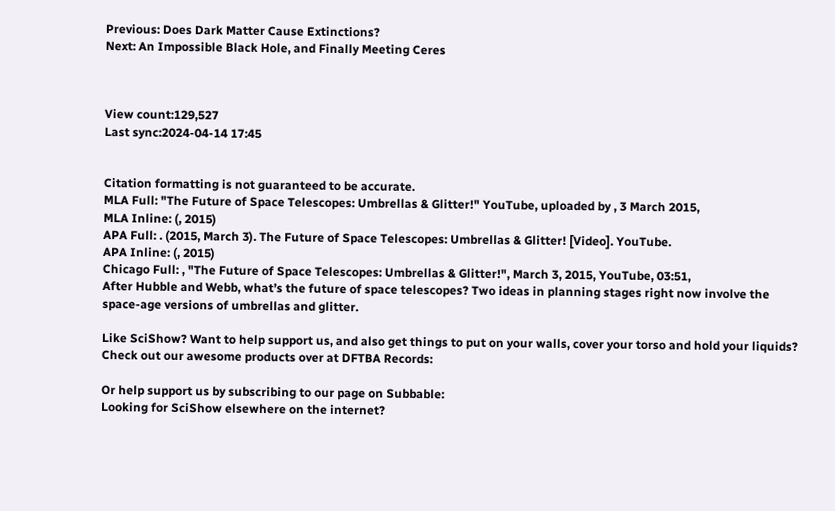Previous: Does Dark Matter Cause Extinctions?
Next: An Impossible Black Hole, and Finally Meeting Ceres



View count:129,527
Last sync:2024-04-14 17:45


Citation formatting is not guaranteed to be accurate.
MLA Full: "The Future of Space Telescopes: Umbrellas & Glitter!" YouTube, uploaded by , 3 March 2015,
MLA Inline: (, 2015)
APA Full: . (2015, March 3). The Future of Space Telescopes: Umbrellas & Glitter! [Video]. YouTube.
APA Inline: (, 2015)
Chicago Full: , "The Future of Space Telescopes: Umbrellas & Glitter!", March 3, 2015, YouTube, 03:51,
After Hubble and Webb, what’s the future of space telescopes? Two ideas in planning stages right now involve the space-age versions of umbrellas and glitter.

Like SciShow? Want to help support us, and also get things to put on your walls, cover your torso and hold your liquids? Check out our awesome products over at DFTBA Records:

Or help support us by subscribing to our page on Subbable:
Looking for SciShow elsewhere on the internet?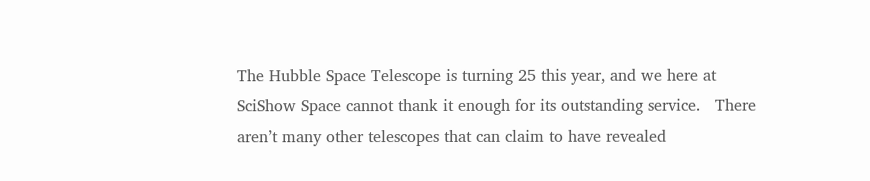The Hubble Space Telescope is turning 25 this year, and we here at SciShow Space cannot thank it enough for its outstanding service.   There aren’t many other telescopes that can claim to have revealed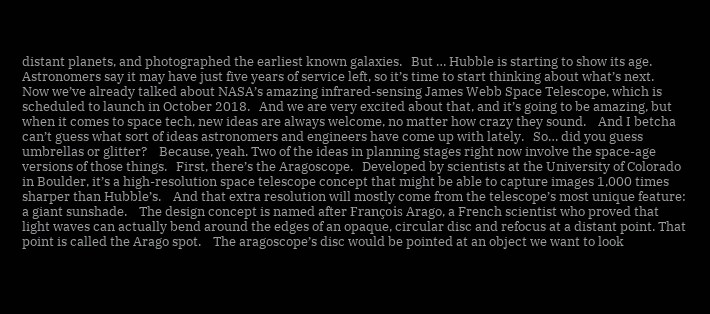distant planets, and photographed the earliest known galaxies.   But … Hubble is starting to show its age. Astronomers say it may have just five years of service left, so it’s time to start thinking about what’s next.    Now we’ve already talked about NASA’s amazing infrared-sensing James Webb Space Telescope, which is scheduled to launch in October 2018.   And we are very excited about that, and it’s going to be amazing, but when it comes to space tech, new ideas are always welcome, no matter how crazy they sound.    And I betcha can’t guess what sort of ideas astronomers and engineers have come up with lately.   So… did you guess umbrellas or glitter?    Because, yeah. Two of the ideas in planning stages right now involve the space-age versions of those things.   First, there’s the Aragoscope.   Developed by scientists at the University of Colorado in Boulder, it’s a high-resolution space telescope concept that might be able to capture images 1,000 times sharper than Hubble’s.    And that extra resolution will mostly come from the telescope’s most unique feature: a giant sunshade.    The design concept is named after François Arago, a French scientist who proved that light waves can actually bend around the edges of an opaque, circular disc and refocus at a distant point. That point is called the Arago spot.    The aragoscope’s disc would be pointed at an object we want to look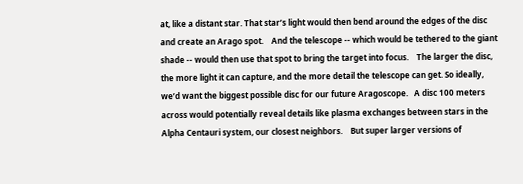at, like a distant star. That star’s light would then bend around the edges of the disc and create an Arago spot.    And the telescope -- which would be tethered to the giant shade -- would then use that spot to bring the target into focus.    The larger the disc, the more light it can capture, and the more detail the telescope can get. So ideally, we’d want the biggest possible disc for our future Aragoscope.   A disc 100 meters across would potentially reveal details like plasma exchanges between stars in the Alpha Centauri system, our closest neighbors.    But super larger versions of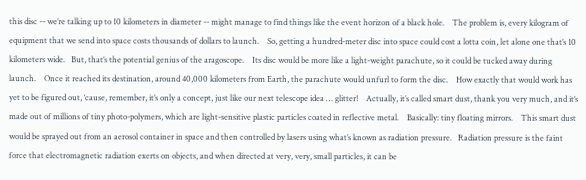this disc -- we’re talking up to 10 kilometers in diameter -- might manage to find things like the event horizon of a black hole.    The problem is, every kilogram of equipment that we send into space costs thousands of dollars to launch.    So, getting a hundred-meter disc into space could cost a lotta coin, let alone one that’s 10 kilometers wide.   But, that’s the potential genius of the aragoscope.    Its disc would be more like a light-weight parachute, so it could be tucked away during launch.    Once it reached its destination, around 40,000 kilometers from Earth, the parachute would unfurl to form the disc.    How exactly that would work has yet to be figured out, ‘cause, remember, it’s only a concept, just like our next telescope idea … glitter!    Actually, it’s called smart dust, thank you very much, and it’s made out of millions of tiny photo-polymers, which are light-sensitive plastic particles coated in reflective metal.    Basically: tiny floating mirrors.    This smart dust would be sprayed out from an aerosol container in space and then controlled by lasers using what’s known as radiation pressure.   Radiation pressure is the faint force that electromagnetic radiation exerts on objects, and when directed at very, very, small particles, it can be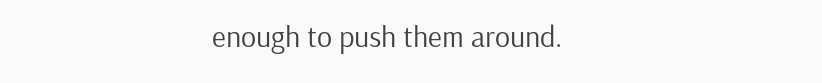enough to push them around.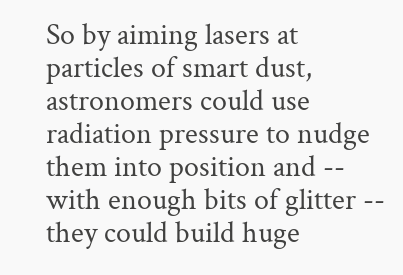So by aiming lasers at particles of smart dust, astronomers could use radiation pressure to nudge them into position and -- with enough bits of glitter -- they could build huge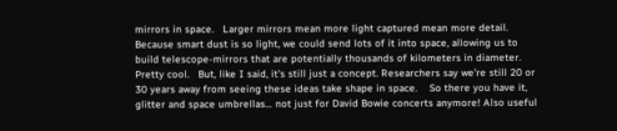mirrors in space.   Larger mirrors mean more light captured mean more detail.   Because smart dust is so light, we could send lots of it into space, allowing us to build telescope-mirrors that are potentially thousands of kilometers in diameter.    Pretty cool.   But, like I said, it’s still just a concept. Researchers say we’re still 20 or 30 years away from seeing these ideas take shape in space.    So there you have it, glitter and space umbrellas… not just for David Bowie concerts anymore! Also useful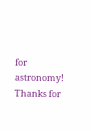for astronomy!   Thanks for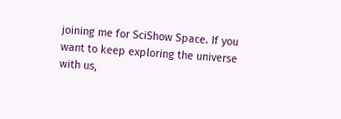joining me for SciShow Space. If you want to keep exploring the universe with us,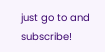just go to and subscribe!